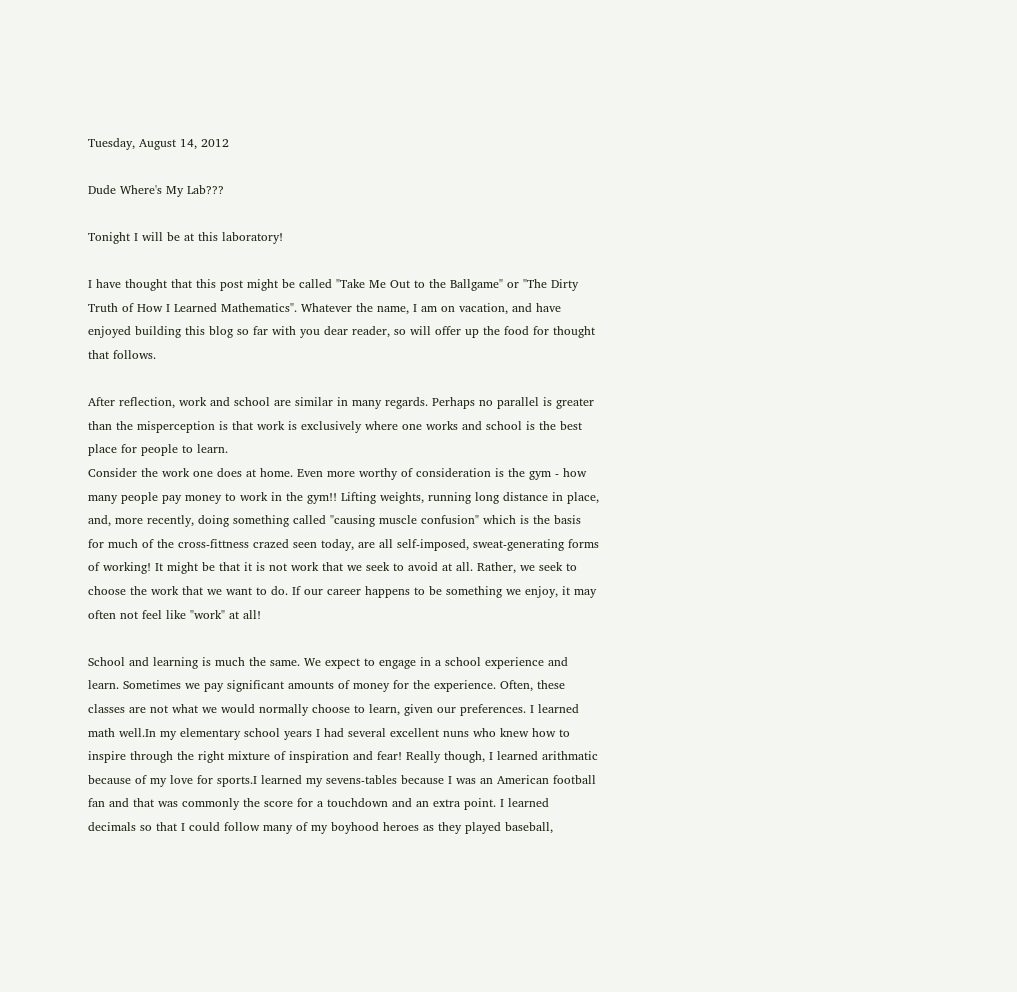Tuesday, August 14, 2012

Dude Where's My Lab???

Tonight I will be at this laboratory!

I have thought that this post might be called "Take Me Out to the Ballgame" or "The Dirty Truth of How I Learned Mathematics". Whatever the name, I am on vacation, and have enjoyed building this blog so far with you dear reader, so will offer up the food for thought that follows.

After reflection, work and school are similar in many regards. Perhaps no parallel is greater than the misperception is that work is exclusively where one works and school is the best place for people to learn.
Consider the work one does at home. Even more worthy of consideration is the gym - how many people pay money to work in the gym!! Lifting weights, running long distance in place, and, more recently, doing something called "causing muscle confusion" which is the basis for much of the cross-fittness crazed seen today, are all self-imposed, sweat-generating forms of working! It might be that it is not work that we seek to avoid at all. Rather, we seek to choose the work that we want to do. If our career happens to be something we enjoy, it may often not feel like "work" at all!

School and learning is much the same. We expect to engage in a school experience and learn. Sometimes we pay significant amounts of money for the experience. Often, these classes are not what we would normally choose to learn, given our preferences. I learned math well.In my elementary school years I had several excellent nuns who knew how to inspire through the right mixture of inspiration and fear! Really though, I learned arithmatic because of my love for sports.I learned my sevens-tables because I was an American football fan and that was commonly the score for a touchdown and an extra point. I learned decimals so that I could follow many of my boyhood heroes as they played baseball,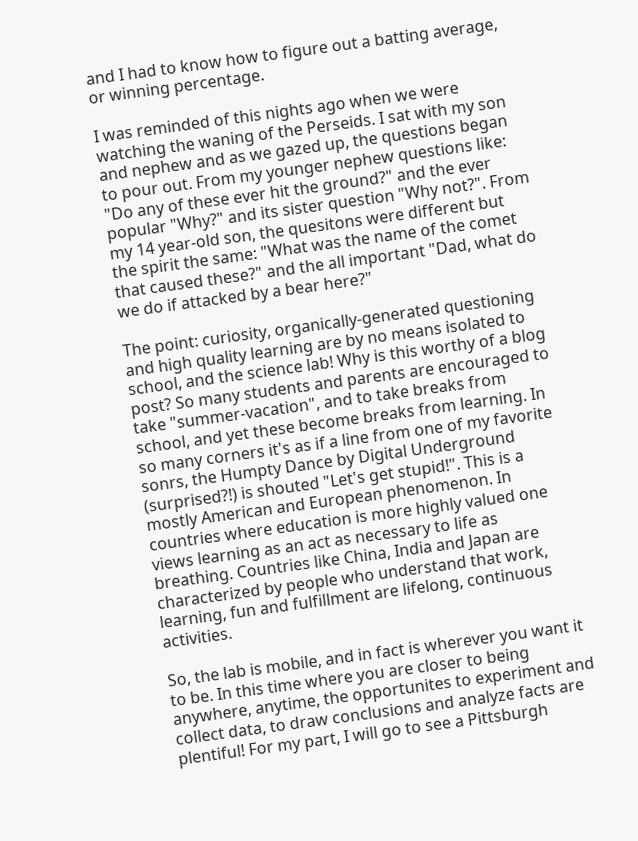and I had to know how to figure out a batting average, or winning percentage.

I was reminded of this nights ago when we were watching the waning of the Perseids. I sat with my son and nephew and as we gazed up, the questions began to pour out. From my younger nephew questions like: "Do any of these ever hit the ground?" and the ever popular "Why?" and its sister question "Why not?". From my 14 year-old son, the quesitons were different but the spirit the same: "What was the name of the comet that caused these?" and the all important "Dad, what do we do if attacked by a bear here?"

The point: curiosity, organically-generated questioning and high quality learning are by no means isolated to school, and the science lab! Why is this worthy of a blog post? So many students and parents are encouraged to take "summer-vacation", and to take breaks from school, and yet these become breaks from learning. In so many corners it's as if a line from one of my favorite sonrs, the Humpty Dance by Digital Underground (surprised?!) is shouted "Let's get stupid!". This is a mostly American and European phenomenon. In countries where education is more highly valued one views learning as an act as necessary to life as breathing. Countries like China, India and Japan are characterized by people who understand that work, learning, fun and fulfillment are lifelong, continuous activities.

So, the lab is mobile, and in fact is wherever you want it to be. In this time where you are closer to being anywhere, anytime, the opportunites to experiment and collect data, to draw conclusions and analyze facts are plentiful! For my part, I will go to see a Pittsburgh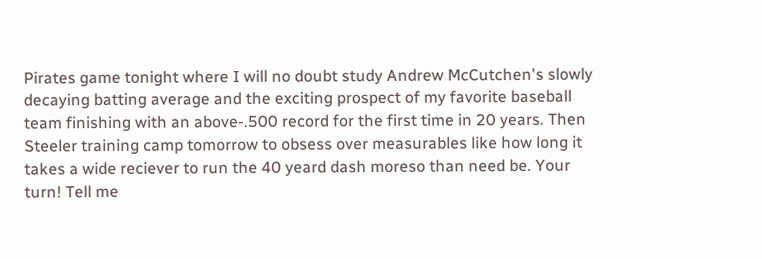Pirates game tonight where I will no doubt study Andrew McCutchen's slowly decaying batting average and the exciting prospect of my favorite baseball team finishing with an above-.500 record for the first time in 20 years. Then Steeler training camp tomorrow to obsess over measurables like how long it takes a wide reciever to run the 40 yeard dash moreso than need be. Your turn! Tell me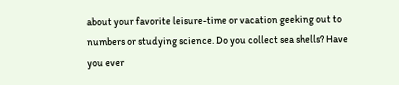about your favorite leisure-time or vacation geeking out to numbers or studying science. Do you collect sea shells? Have you ever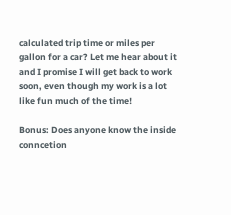calculated trip time or miles per gallon for a car? Let me hear about it and I promise I will get back to work soon, even though my work is a lot like fun much of the time!

Bonus: Does anyone know the inside conncetion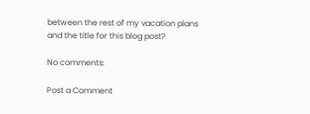between the rest of my vacation plans and the title for this blog post?

No comments:

Post a Comment